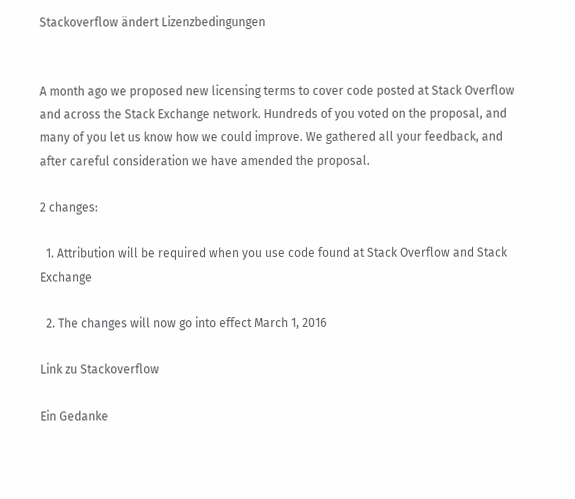Stackoverflow ändert Lizenzbedingungen


A month ago we proposed new licensing terms to cover code posted at Stack Overflow and across the Stack Exchange network. Hundreds of you voted on the proposal, and many of you let us know how we could improve. We gathered all your feedback, and after careful consideration we have amended the proposal.

2 changes:

  1. Attribution will be required when you use code found at Stack Overflow and Stack Exchange

  2. The changes will now go into effect March 1, 2016

Link zu Stackoverflow

Ein Gedanke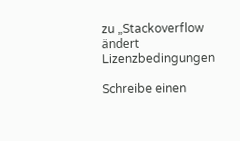zu „Stackoverflow ändert Lizenzbedingungen

Schreibe einen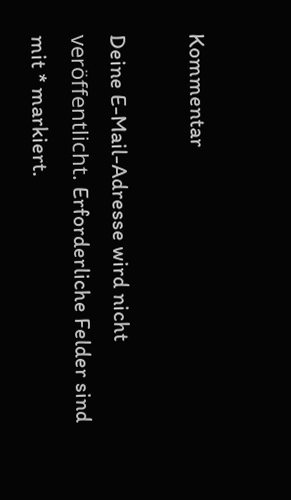Kommentar

Deine E-Mail-Adresse wird nicht veröffentlicht. Erforderliche Felder sind mit * markiert.